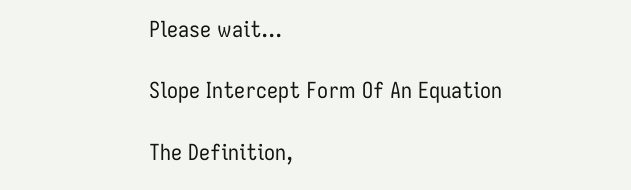Please wait...

Slope Intercept Form Of An Equation

The Definition,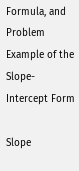Formula, and Problem Example of the Slope-Intercept Form

Slope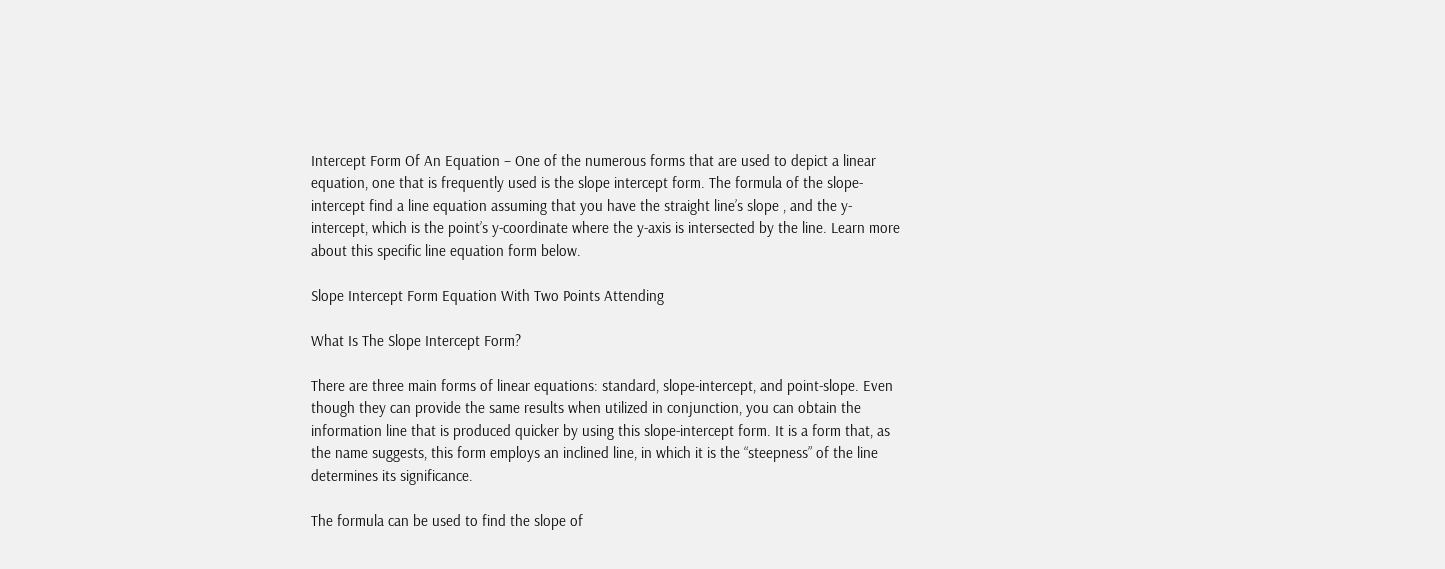Intercept Form Of An Equation – One of the numerous forms that are used to depict a linear equation, one that is frequently used is the slope intercept form. The formula of the slope-intercept find a line equation assuming that you have the straight line’s slope , and the y-intercept, which is the point’s y-coordinate where the y-axis is intersected by the line. Learn more about this specific line equation form below.

Slope Intercept Form Equation With Two Points Attending

What Is The Slope Intercept Form?

There are three main forms of linear equations: standard, slope-intercept, and point-slope. Even though they can provide the same results when utilized in conjunction, you can obtain the information line that is produced quicker by using this slope-intercept form. It is a form that, as the name suggests, this form employs an inclined line, in which it is the “steepness” of the line determines its significance.

The formula can be used to find the slope of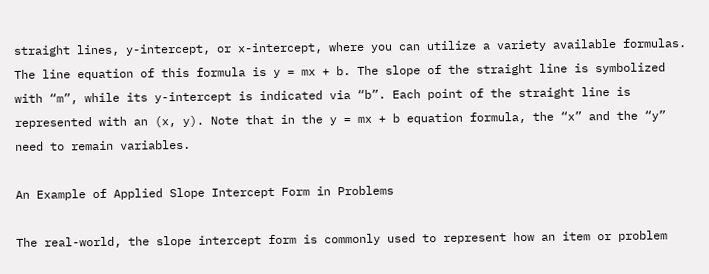straight lines, y-intercept, or x-intercept, where you can utilize a variety available formulas. The line equation of this formula is y = mx + b. The slope of the straight line is symbolized with “m”, while its y-intercept is indicated via “b”. Each point of the straight line is represented with an (x, y). Note that in the y = mx + b equation formula, the “x” and the “y” need to remain variables.

An Example of Applied Slope Intercept Form in Problems

The real-world, the slope intercept form is commonly used to represent how an item or problem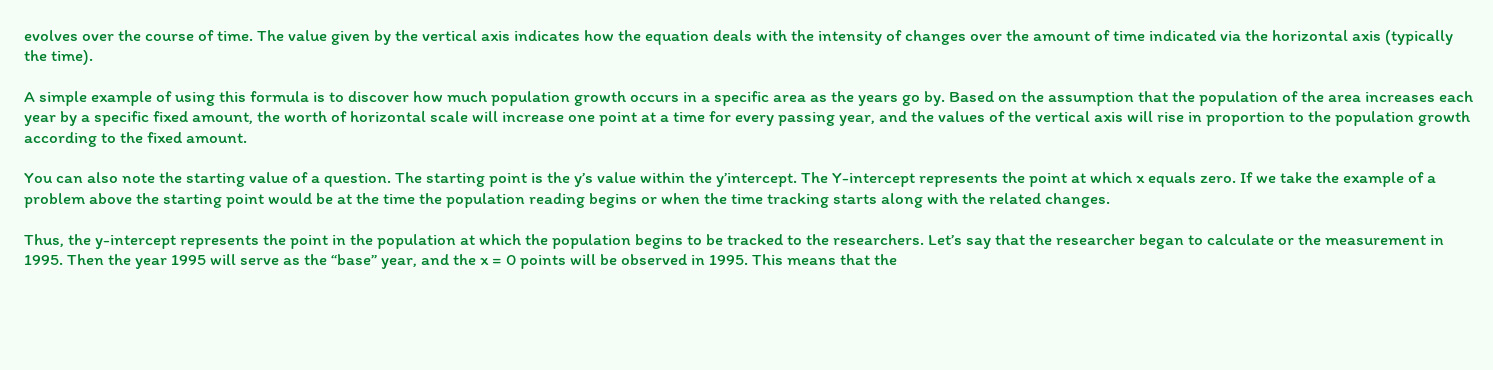evolves over the course of time. The value given by the vertical axis indicates how the equation deals with the intensity of changes over the amount of time indicated via the horizontal axis (typically the time).

A simple example of using this formula is to discover how much population growth occurs in a specific area as the years go by. Based on the assumption that the population of the area increases each year by a specific fixed amount, the worth of horizontal scale will increase one point at a time for every passing year, and the values of the vertical axis will rise in proportion to the population growth according to the fixed amount.

You can also note the starting value of a question. The starting point is the y’s value within the y’intercept. The Y-intercept represents the point at which x equals zero. If we take the example of a problem above the starting point would be at the time the population reading begins or when the time tracking starts along with the related changes.

Thus, the y-intercept represents the point in the population at which the population begins to be tracked to the researchers. Let’s say that the researcher began to calculate or the measurement in 1995. Then the year 1995 will serve as the “base” year, and the x = 0 points will be observed in 1995. This means that the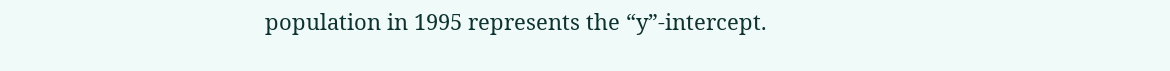population in 1995 represents the “y”-intercept.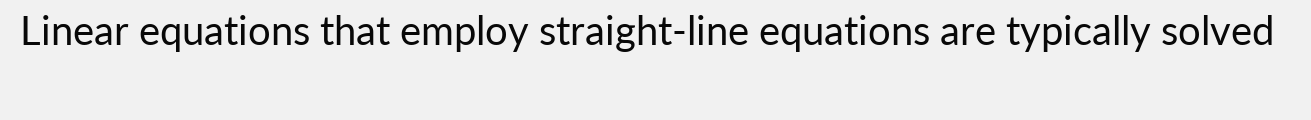Linear equations that employ straight-line equations are typically solved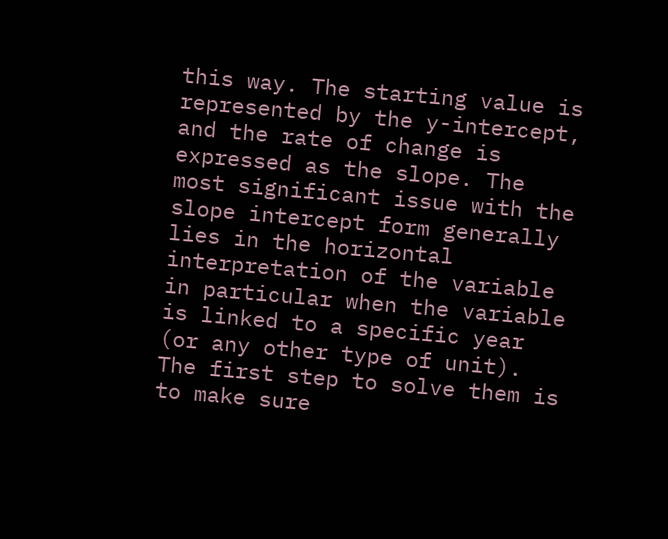this way. The starting value is represented by the y-intercept, and the rate of change is expressed as the slope. The most significant issue with the slope intercept form generally lies in the horizontal interpretation of the variable in particular when the variable is linked to a specific year (or any other type of unit). The first step to solve them is to make sure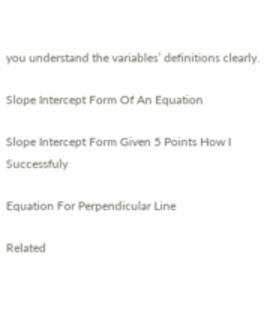you understand the variables’ definitions clearly.

Slope Intercept Form Of An Equation

Slope Intercept Form Given 5 Points How I Successfuly

Equation For Perpendicular Line

Related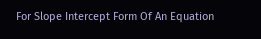For Slope Intercept Form Of An Equation